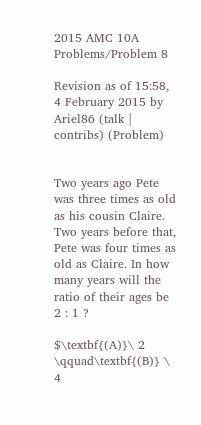2015 AMC 10A Problems/Problem 8

Revision as of 15:58, 4 February 2015 by Ariel86 (talk | contribs) (Problem)


Two years ago Pete was three times as old as his cousin Claire. Two years before that, Pete was four times as old as Claire. In how many years will the ratio of their ages be 2 : 1 ?

$\textbf{(A)}\ 2 \qquad\textbf{(B)} \ 4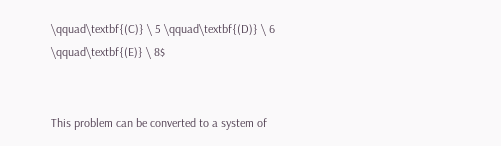\qquad\textbf{(C)} \ 5 \qquad\textbf{(D)} \ 6 \qquad\textbf{(E)} \ 8$


This problem can be converted to a system of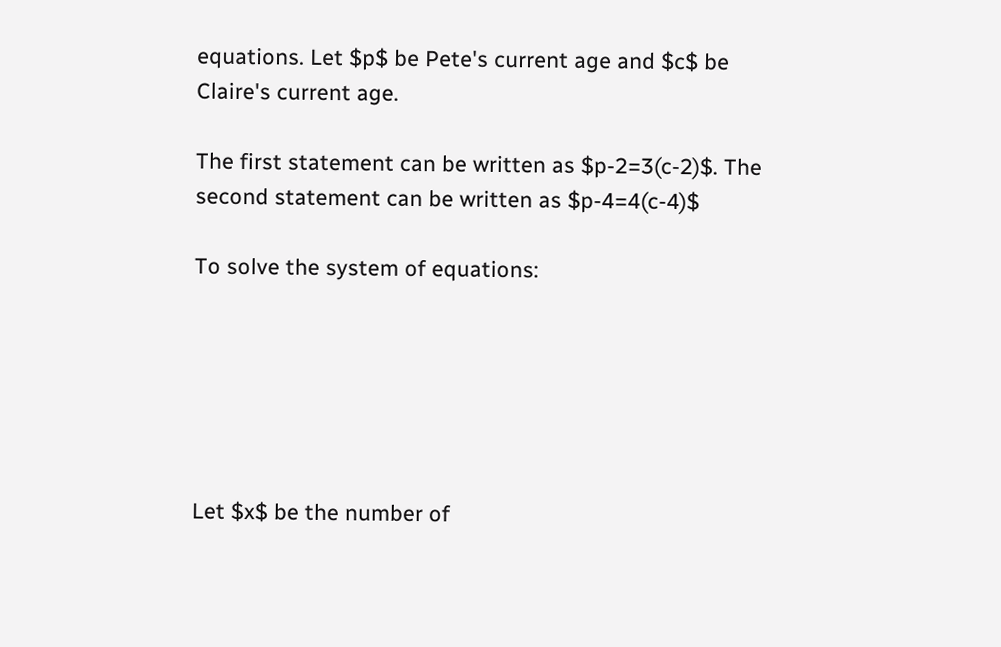equations. Let $p$ be Pete's current age and $c$ be Claire's current age.

The first statement can be written as $p-2=3(c-2)$. The second statement can be written as $p-4=4(c-4)$

To solve the system of equations:






Let $x$ be the number of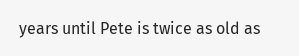years until Pete is twice as old as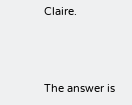Claire.




The answer is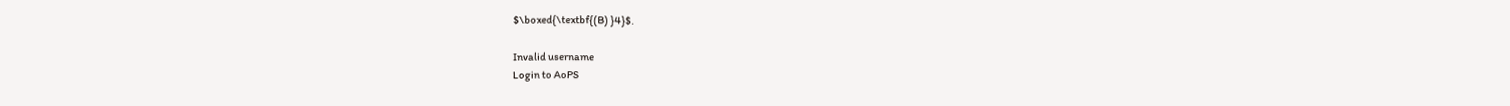$\boxed{\textbf{(B) }4}$.

Invalid username
Login to AoPS